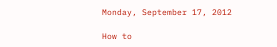Monday, September 17, 2012

How to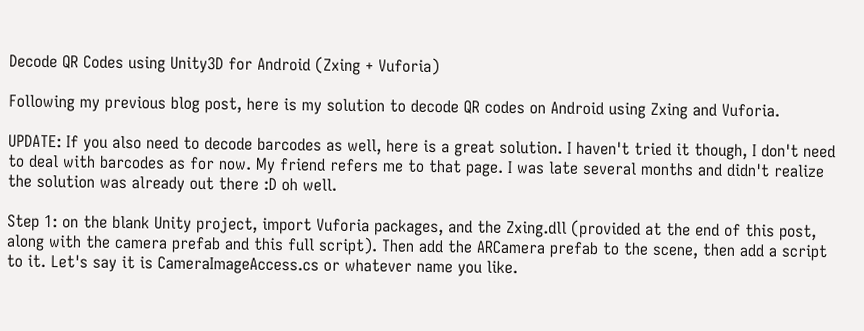Decode QR Codes using Unity3D for Android (Zxing + Vuforia)

Following my previous blog post, here is my solution to decode QR codes on Android using Zxing and Vuforia.

UPDATE: If you also need to decode barcodes as well, here is a great solution. I haven't tried it though, I don't need to deal with barcodes as for now. My friend refers me to that page. I was late several months and didn't realize the solution was already out there :D oh well.

Step 1: on the blank Unity project, import Vuforia packages, and the Zxing.dll (provided at the end of this post, along with the camera prefab and this full script). Then add the ARCamera prefab to the scene, then add a script to it. Let's say it is CameraImageAccess.cs or whatever name you like.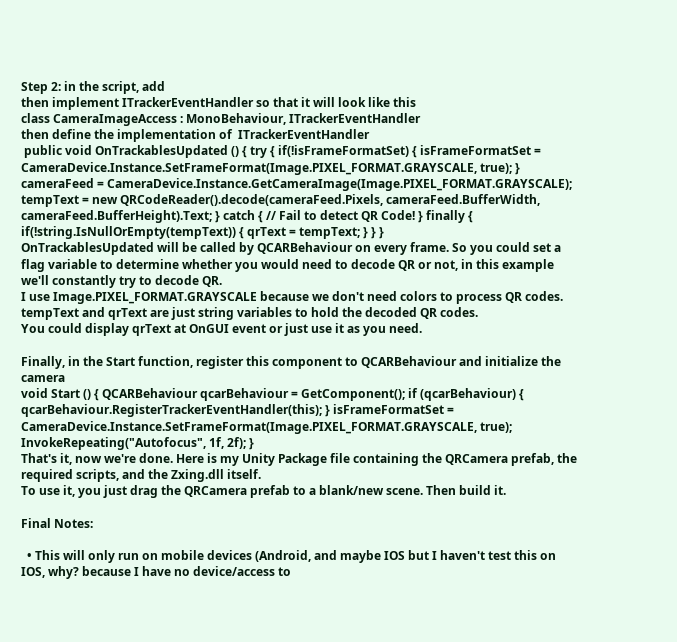Step 2: in the script, add
then implement ITrackerEventHandler so that it will look like this
class CameraImageAccess : MonoBehaviour, ITrackerEventHandler
then define the implementation of  ITrackerEventHandler
 public void OnTrackablesUpdated () { try { if(!isFrameFormatSet) { isFrameFormatSet = CameraDevice.Instance.SetFrameFormat(Image.PIXEL_FORMAT.GRAYSCALE, true); } cameraFeed = CameraDevice.Instance.GetCameraImage(Image.PIXEL_FORMAT.GRAYSCALE); tempText = new QRCodeReader().decode(cameraFeed.Pixels, cameraFeed.BufferWidth, cameraFeed.BufferHeight).Text; } catch { // Fail to detect QR Code! } finally { if(!string.IsNullOrEmpty(tempText)) { qrText = tempText; } } }
OnTrackablesUpdated will be called by QCARBehaviour on every frame. So you could set a flag variable to determine whether you would need to decode QR or not, in this example we'll constantly try to decode QR.
I use Image.PIXEL_FORMAT.GRAYSCALE because we don't need colors to process QR codes.
tempText and qrText are just string variables to hold the decoded QR codes.
You could display qrText at OnGUI event or just use it as you need.

Finally, in the Start function, register this component to QCARBehaviour and initialize the camera
void Start () { QCARBehaviour qcarBehaviour = GetComponent(); if (qcarBehaviour) { qcarBehaviour.RegisterTrackerEventHandler(this); } isFrameFormatSet = CameraDevice.Instance.SetFrameFormat(Image.PIXEL_FORMAT.GRAYSCALE, true); InvokeRepeating("Autofocus", 1f, 2f); }
That's it, now we're done. Here is my Unity Package file containing the QRCamera prefab, the required scripts, and the Zxing.dll itself.
To use it, you just drag the QRCamera prefab to a blank/new scene. Then build it.

Final Notes:

  • This will only run on mobile devices (Android, and maybe IOS but I haven't test this on IOS, why? because I have no device/access to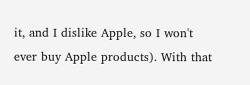it, and I dislike Apple, so I won't ever buy Apple products). With that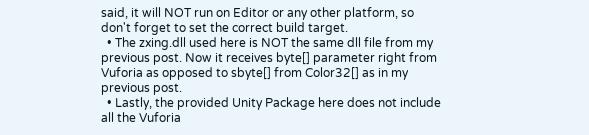said, it will NOT run on Editor or any other platform, so don't forget to set the correct build target.
  • The zxing.dll used here is NOT the same dll file from my previous post. Now it receives byte[] parameter right from Vuforia as opposed to sbyte[] from Color32[] as in my previous post.
  • Lastly, the provided Unity Package here does not include all the Vuforia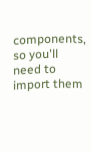components, so you'll need to import them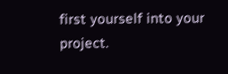first yourself into your project.